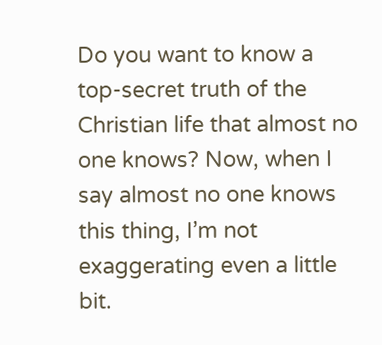Do you want to know a top-secret truth of the Christian life that almost no one knows? Now, when I say almost no one knows this thing, I’m not exaggerating even a little bit.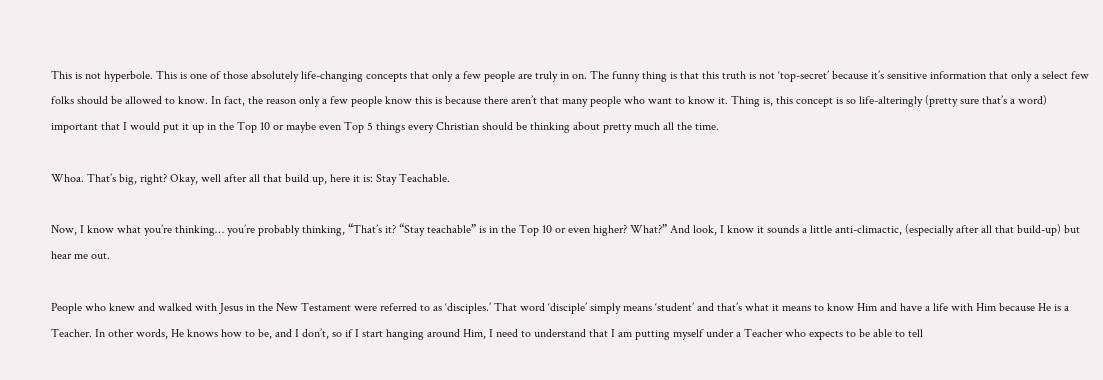This is not hyperbole. This is one of those absolutely life-changing concepts that only a few people are truly in on. The funny thing is that this truth is not ‘top-secret’ because it’s sensitive information that only a select few folks should be allowed to know. In fact, the reason only a few people know this is because there aren’t that many people who want to know it. Thing is, this concept is so life-alteringly (pretty sure that’s a word) important that I would put it up in the Top 10 or maybe even Top 5 things every Christian should be thinking about pretty much all the time.

Whoa. That’s big, right? Okay, well after all that build up, here it is: Stay Teachable.

Now, I know what you’re thinking… you’re probably thinking, “That’s it? “Stay teachable” is in the Top 10 or even higher? What?” And look, I know it sounds a little anti-climactic, (especially after all that build-up) but hear me out.

People who knew and walked with Jesus in the New Testament were referred to as ‘disciples.’ That word ‘disciple’ simply means ‘student’ and that’s what it means to know Him and have a life with Him because He is a Teacher. In other words, He knows how to be, and I don’t, so if I start hanging around Him, I need to understand that I am putting myself under a Teacher who expects to be able to tell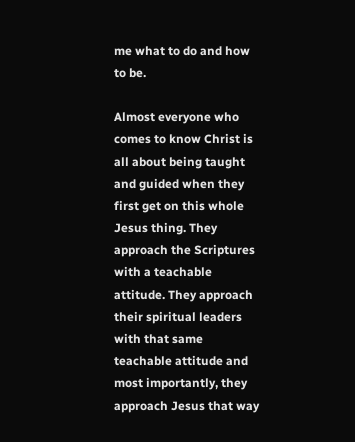me what to do and how to be.

Almost everyone who comes to know Christ is all about being taught and guided when they first get on this whole Jesus thing. They approach the Scriptures with a teachable attitude. They approach their spiritual leaders with that same teachable attitude and most importantly, they approach Jesus that way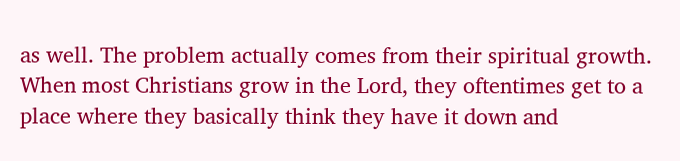as well. The problem actually comes from their spiritual growth. When most Christians grow in the Lord, they oftentimes get to a place where they basically think they have it down and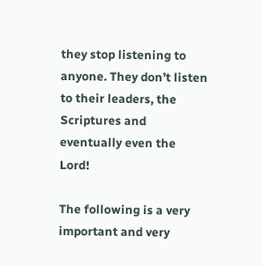they stop listening to anyone. They don’t listen to their leaders, the Scriptures and eventually even the Lord!

The following is a very important and very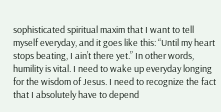sophisticated spiritual maxim that I want to tell myself everyday, and it goes like this: “Until my heart stops beating, I ain’t there yet.” In other words, humility is vital. I need to wake up everyday longing for the wisdom of Jesus. I need to recognize the fact that I absolutely have to depend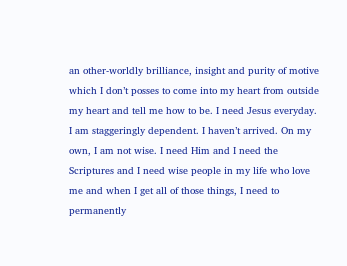an other-worldly brilliance, insight and purity of motive which I don’t posses to come into my heart from outside my heart and tell me how to be. I need Jesus everyday. I am staggeringly dependent. I haven’t arrived. On my own, I am not wise. I need Him and I need the Scriptures and I need wise people in my life who love me and when I get all of those things, I need to permanently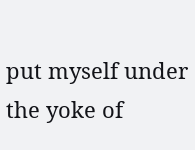put myself under the yoke of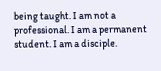being taught. I am not a professional. I am a permanent student. I am a disciple.